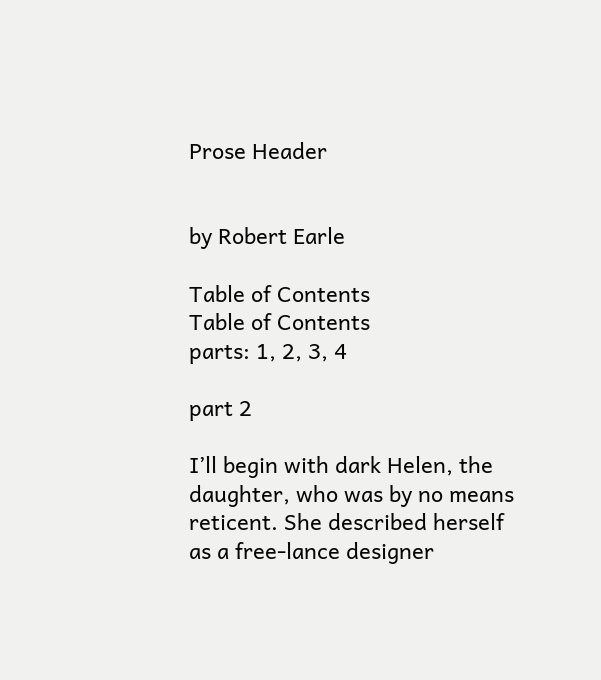Prose Header


by Robert Earle

Table of Contents
Table of Contents
parts: 1, 2, 3, 4

part 2

I’ll begin with dark Helen, the daughter, who was by no means reticent. She described herself as a free-lance designer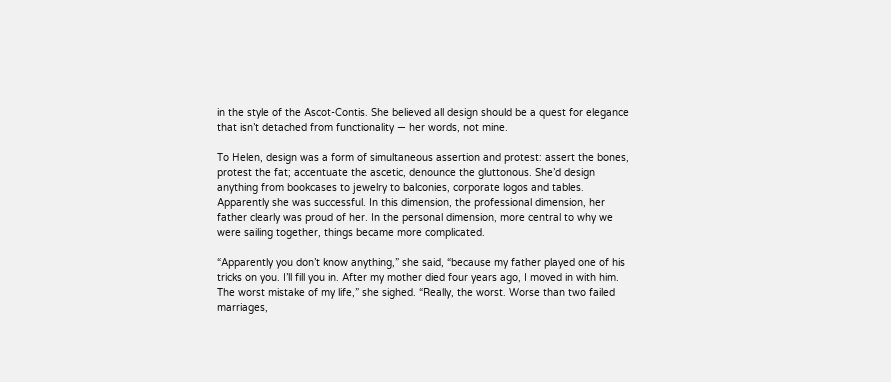in the style of the Ascot-Contis. She believed all design should be a quest for elegance that isn’t detached from functionality — her words, not mine.

To Helen, design was a form of simultaneous assertion and protest: assert the bones, protest the fat; accentuate the ascetic, denounce the gluttonous. She’d design anything from bookcases to jewelry to balconies, corporate logos and tables. Apparently she was successful. In this dimension, the professional dimension, her father clearly was proud of her. In the personal dimension, more central to why we were sailing together, things became more complicated.

“Apparently you don’t know anything,” she said, “because my father played one of his tricks on you. I’ll fill you in. After my mother died four years ago, I moved in with him. The worst mistake of my life,” she sighed. “Really, the worst. Worse than two failed marriages,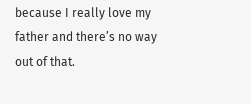because I really love my father and there’s no way out of that.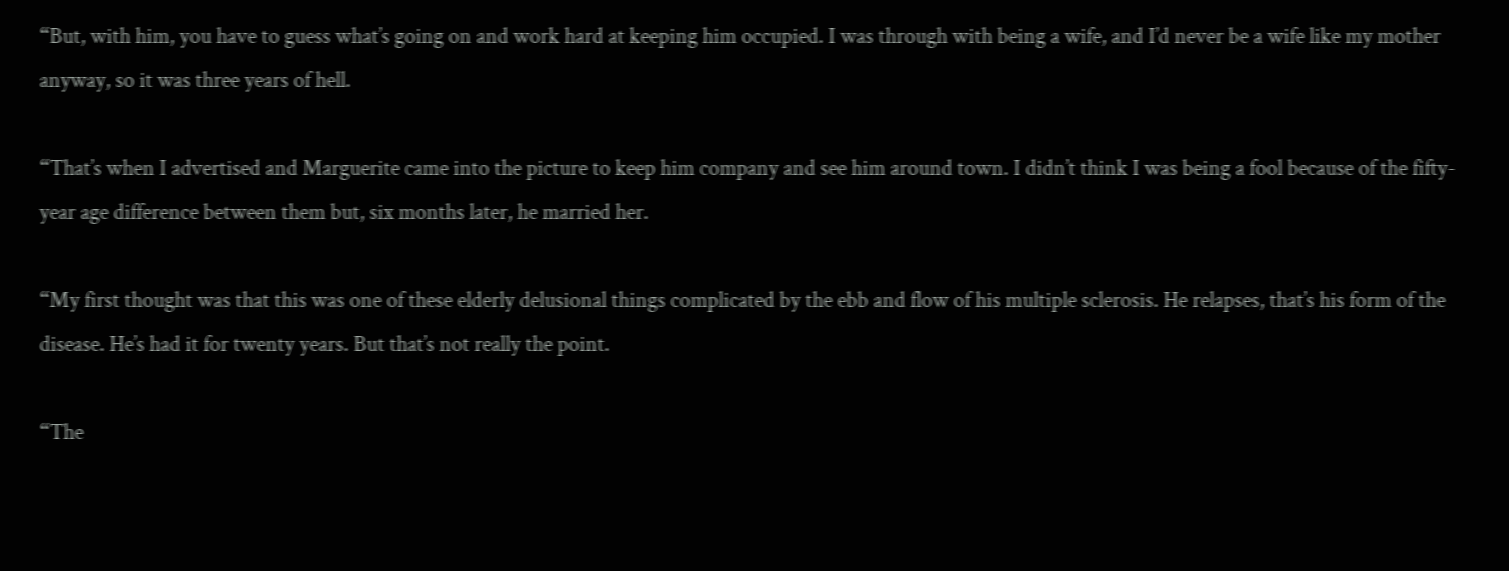“But, with him, you have to guess what’s going on and work hard at keeping him occupied. I was through with being a wife, and I’d never be a wife like my mother anyway, so it was three years of hell.

“That’s when I advertised and Marguerite came into the picture to keep him company and see him around town. I didn’t think I was being a fool because of the fifty-year age difference between them but, six months later, he married her.

“My first thought was that this was one of these elderly delusional things complicated by the ebb and flow of his multiple sclerosis. He relapses, that’s his form of the disease. He’s had it for twenty years. But that’s not really the point.

“The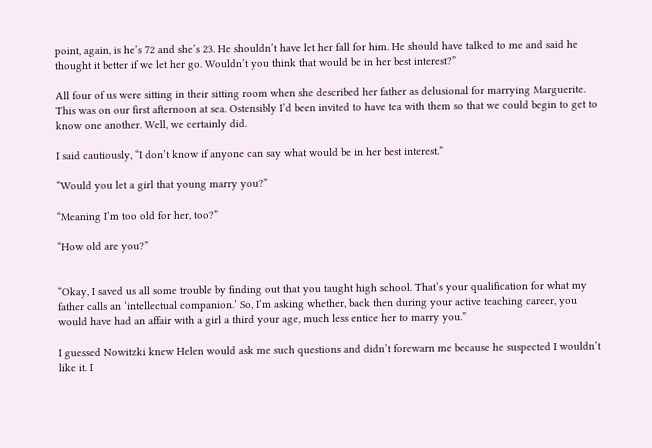point, again, is he’s 72 and she’s 23. He shouldn’t have let her fall for him. He should have talked to me and said he thought it better if we let her go. Wouldn’t you think that would be in her best interest?”

All four of us were sitting in their sitting room when she described her father as delusional for marrying Marguerite. This was on our first afternoon at sea. Ostensibly I’d been invited to have tea with them so that we could begin to get to know one another. Well, we certainly did.

I said cautiously, “I don’t know if anyone can say what would be in her best interest.”

“Would you let a girl that young marry you?”

“Meaning I’m too old for her, too?”

“How old are you?”


“Okay, I saved us all some trouble by finding out that you taught high school. That’s your qualification for what my father calls an ‘intellectual companion.’ So, I’m asking whether, back then during your active teaching career, you would have had an affair with a girl a third your age, much less entice her to marry you.”

I guessed Nowitzki knew Helen would ask me such questions and didn’t forewarn me because he suspected I wouldn’t like it. I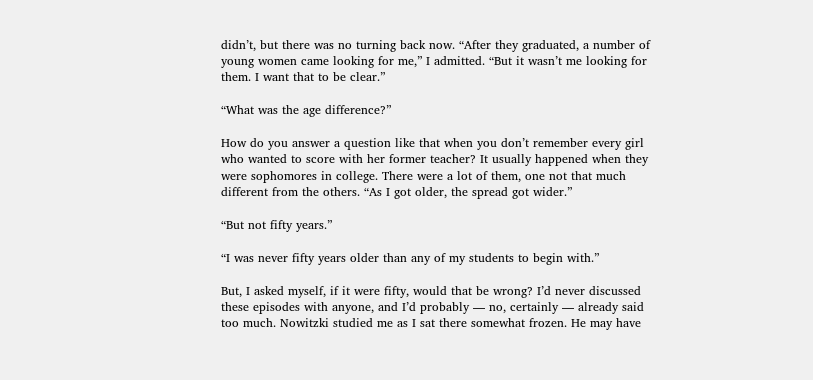didn’t, but there was no turning back now. “After they graduated, a number of young women came looking for me,” I admitted. “But it wasn’t me looking for them. I want that to be clear.”

“What was the age difference?”

How do you answer a question like that when you don’t remember every girl who wanted to score with her former teacher? It usually happened when they were sophomores in college. There were a lot of them, one not that much different from the others. “As I got older, the spread got wider.”

“But not fifty years.”

“I was never fifty years older than any of my students to begin with.”

But, I asked myself, if it were fifty, would that be wrong? I’d never discussed these episodes with anyone, and I’d probably — no, certainly — already said too much. Nowitzki studied me as I sat there somewhat frozen. He may have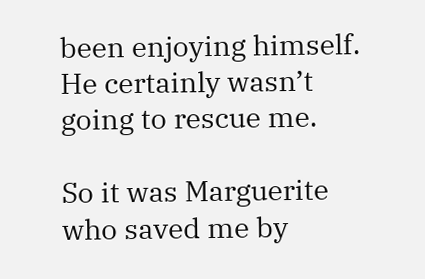been enjoying himself. He certainly wasn’t going to rescue me.

So it was Marguerite who saved me by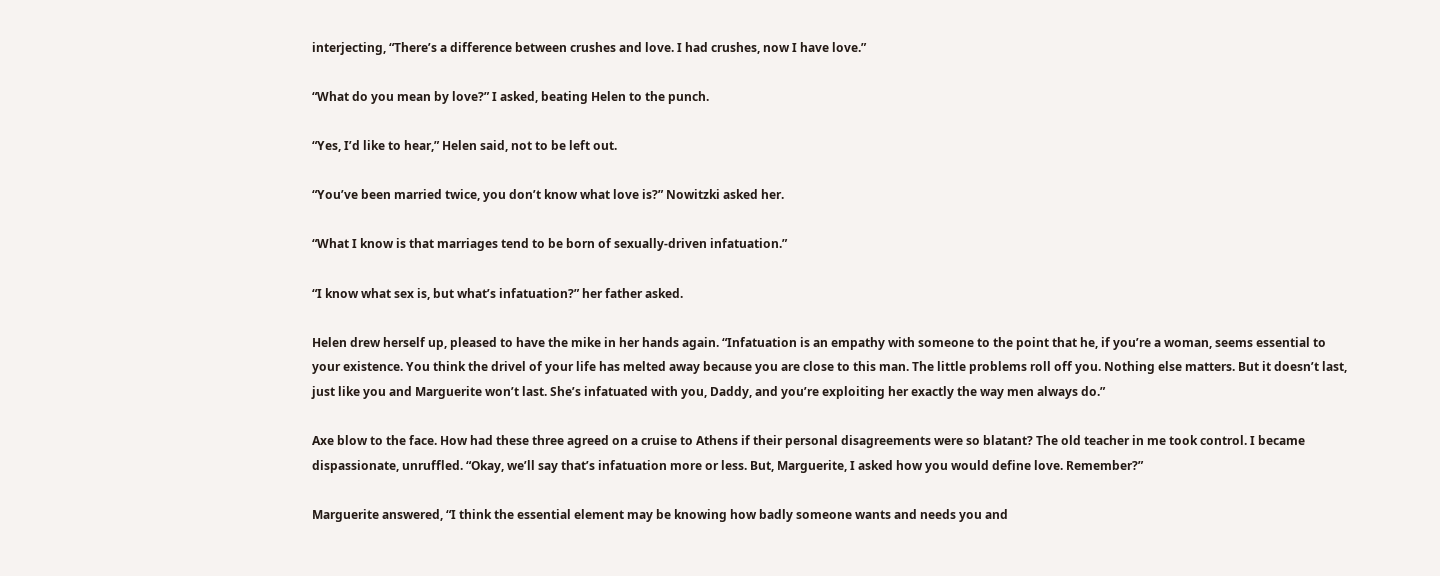interjecting, “There’s a difference between crushes and love. I had crushes, now I have love.”

“What do you mean by love?” I asked, beating Helen to the punch.

“Yes, I’d like to hear,” Helen said, not to be left out.

“You’ve been married twice, you don’t know what love is?” Nowitzki asked her.

“What I know is that marriages tend to be born of sexually-driven infatuation.”

“I know what sex is, but what’s infatuation?” her father asked.

Helen drew herself up, pleased to have the mike in her hands again. “Infatuation is an empathy with someone to the point that he, if you’re a woman, seems essential to your existence. You think the drivel of your life has melted away because you are close to this man. The little problems roll off you. Nothing else matters. But it doesn’t last, just like you and Marguerite won’t last. She’s infatuated with you, Daddy, and you’re exploiting her exactly the way men always do.”

Axe blow to the face. How had these three agreed on a cruise to Athens if their personal disagreements were so blatant? The old teacher in me took control. I became dispassionate, unruffled. “Okay, we’ll say that’s infatuation more or less. But, Marguerite, I asked how you would define love. Remember?”

Marguerite answered, “I think the essential element may be knowing how badly someone wants and needs you and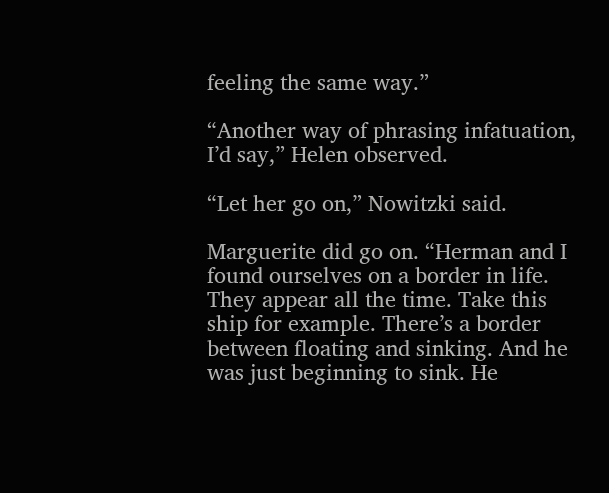feeling the same way.”

“Another way of phrasing infatuation, I’d say,” Helen observed.

“Let her go on,” Nowitzki said.

Marguerite did go on. “Herman and I found ourselves on a border in life. They appear all the time. Take this ship for example. There’s a border between floating and sinking. And he was just beginning to sink. He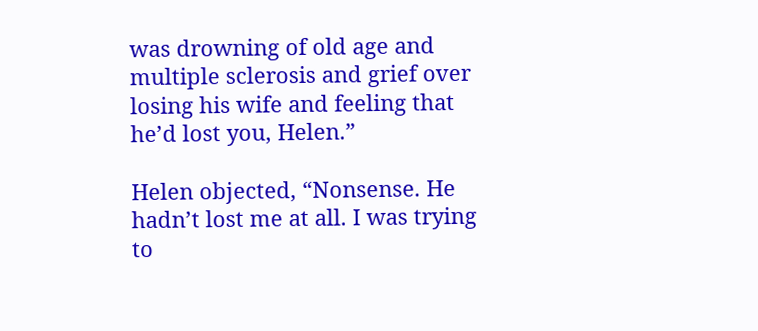was drowning of old age and multiple sclerosis and grief over losing his wife and feeling that he’d lost you, Helen.”

Helen objected, “Nonsense. He hadn’t lost me at all. I was trying to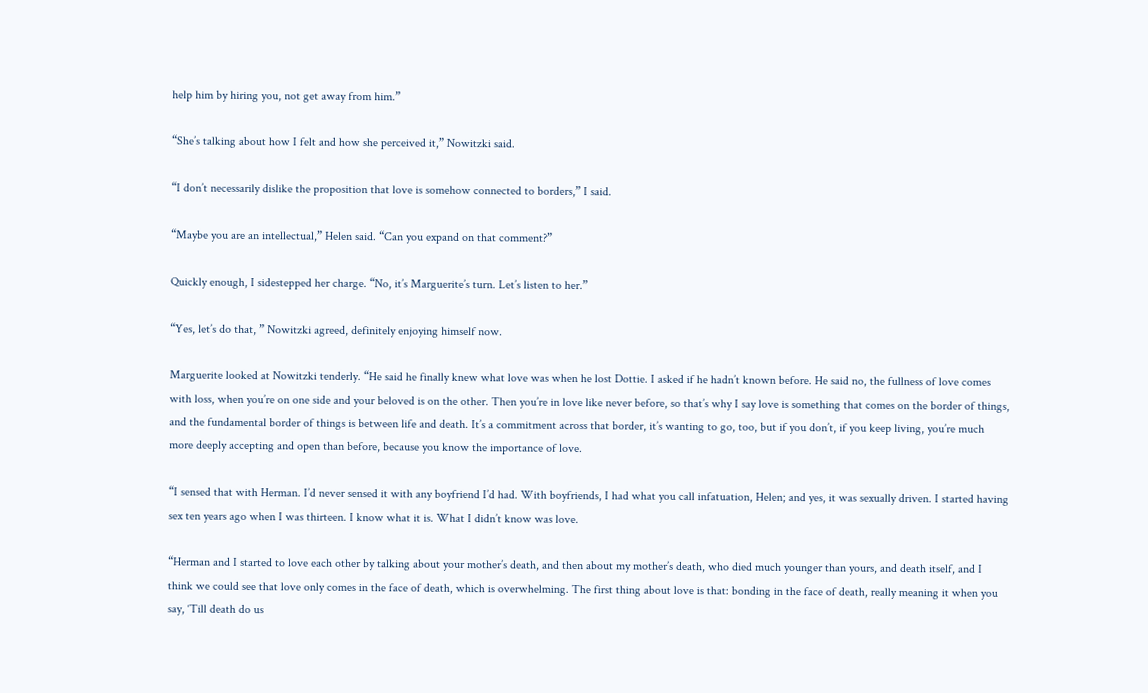help him by hiring you, not get away from him.”

“She’s talking about how I felt and how she perceived it,” Nowitzki said.

“I don’t necessarily dislike the proposition that love is somehow connected to borders,” I said.

“Maybe you are an intellectual,” Helen said. “Can you expand on that comment?”

Quickly enough, I sidestepped her charge. “No, it’s Marguerite’s turn. Let’s listen to her.”

“Yes, let’s do that, ” Nowitzki agreed, definitely enjoying himself now.

Marguerite looked at Nowitzki tenderly. “He said he finally knew what love was when he lost Dottie. I asked if he hadn’t known before. He said no, the fullness of love comes with loss, when you’re on one side and your beloved is on the other. Then you’re in love like never before, so that’s why I say love is something that comes on the border of things, and the fundamental border of things is between life and death. It’s a commitment across that border, it’s wanting to go, too, but if you don’t, if you keep living, you’re much more deeply accepting and open than before, because you know the importance of love.

“I sensed that with Herman. I’d never sensed it with any boyfriend I’d had. With boyfriends, I had what you call infatuation, Helen; and yes, it was sexually driven. I started having sex ten years ago when I was thirteen. I know what it is. What I didn’t know was love.

“Herman and I started to love each other by talking about your mother’s death, and then about my mother’s death, who died much younger than yours, and death itself, and I think we could see that love only comes in the face of death, which is overwhelming. The first thing about love is that: bonding in the face of death, really meaning it when you say, ‘Till death do us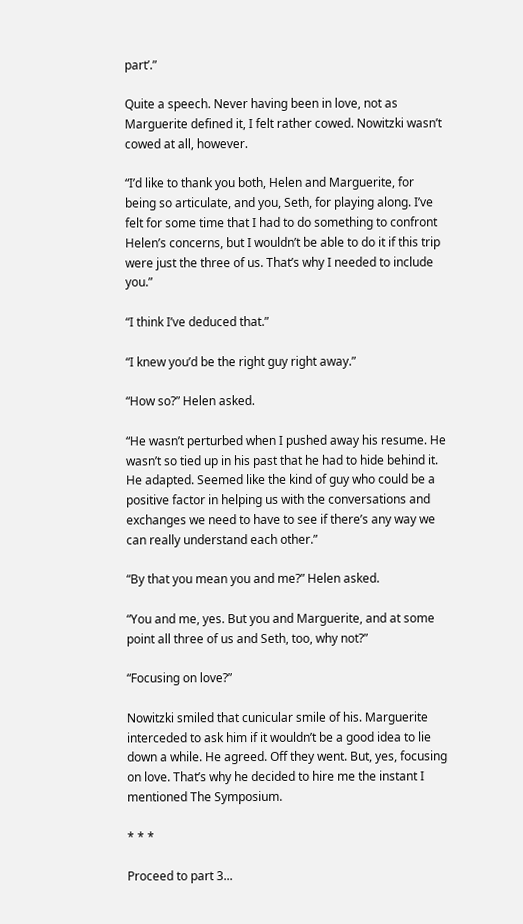part’.”

Quite a speech. Never having been in love, not as Marguerite defined it, I felt rather cowed. Nowitzki wasn’t cowed at all, however.

“I’d like to thank you both, Helen and Marguerite, for being so articulate, and you, Seth, for playing along. I’ve felt for some time that I had to do something to confront Helen’s concerns, but I wouldn’t be able to do it if this trip were just the three of us. That’s why I needed to include you.”

“I think I’ve deduced that.”

“I knew you’d be the right guy right away.”

“How so?” Helen asked.

“He wasn’t perturbed when I pushed away his resume. He wasn’t so tied up in his past that he had to hide behind it. He adapted. Seemed like the kind of guy who could be a positive factor in helping us with the conversations and exchanges we need to have to see if there’s any way we can really understand each other.”

“By that you mean you and me?” Helen asked.

“You and me, yes. But you and Marguerite, and at some point all three of us and Seth, too, why not?”

“Focusing on love?”

Nowitzki smiled that cunicular smile of his. Marguerite interceded to ask him if it wouldn’t be a good idea to lie down a while. He agreed. Off they went. But, yes, focusing on love. That’s why he decided to hire me the instant I mentioned The Symposium.

* * *

Proceed to part 3...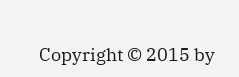Copyright © 2015 by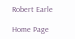Robert Earle

Home Page